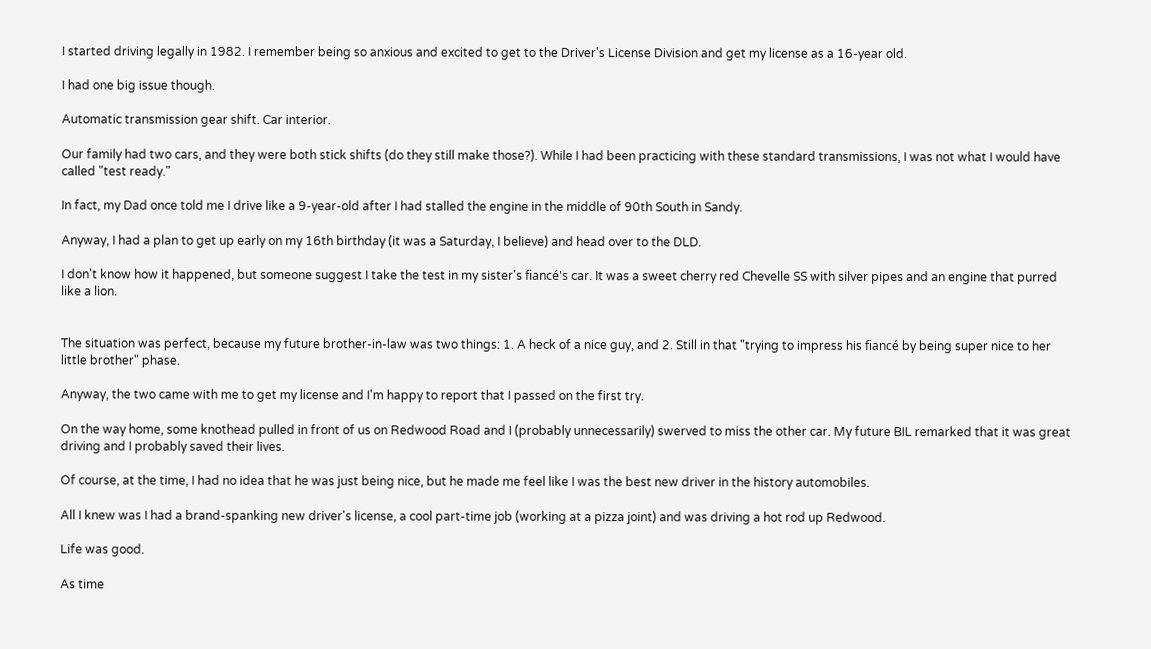I started driving legally in 1982. I remember being so anxious and excited to get to the Driver's License Division and get my license as a 16-year old.

I had one big issue though.

Automatic transmission gear shift. Car interior.

Our family had two cars, and they were both stick shifts (do they still make those?). While I had been practicing with these standard transmissions, I was not what I would have called "test ready."

In fact, my Dad once told me I drive like a 9-year-old after I had stalled the engine in the middle of 90th South in Sandy.

Anyway, I had a plan to get up early on my 16th birthday (it was a Saturday, I believe) and head over to the DLD.

I don't know how it happened, but someone suggest I take the test in my sister's fiancé's car. It was a sweet cherry red Chevelle SS with silver pipes and an engine that purred like a lion.


The situation was perfect, because my future brother-in-law was two things: 1. A heck of a nice guy, and 2. Still in that "trying to impress his fiancé by being super nice to her little brother" phase.

Anyway, the two came with me to get my license and I'm happy to report that I passed on the first try.

On the way home, some knothead pulled in front of us on Redwood Road and I (probably unnecessarily) swerved to miss the other car. My future BIL remarked that it was great driving and I probably saved their lives.

Of course, at the time, I had no idea that he was just being nice, but he made me feel like I was the best new driver in the history automobiles.

All I knew was I had a brand-spanking new driver's license, a cool part-time job (working at a pizza joint) and was driving a hot rod up Redwood.

Life was good.

As time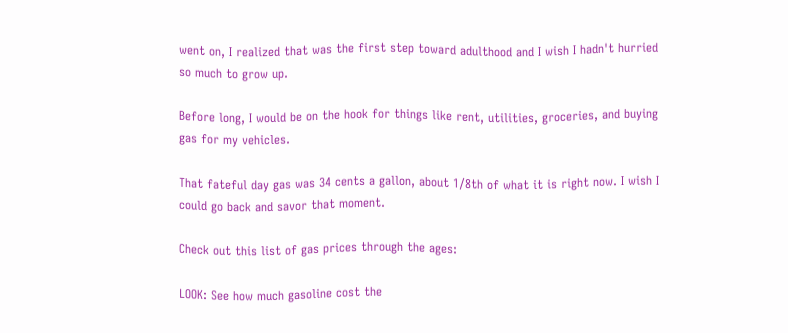went on, I realized that was the first step toward adulthood and I wish I hadn't hurried so much to grow up.

Before long, I would be on the hook for things like rent, utilities, groceries, and buying gas for my vehicles.

That fateful day gas was 34 cents a gallon, about 1/8th of what it is right now. I wish I could go back and savor that moment.

Check out this list of gas prices through the ages:

LOOK: See how much gasoline cost the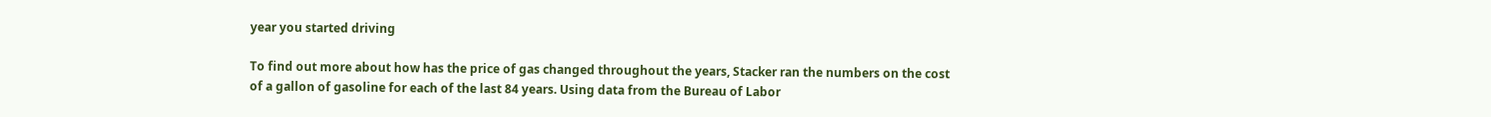year you started driving

To find out more about how has the price of gas changed throughout the years, Stacker ran the numbers on the cost of a gallon of gasoline for each of the last 84 years. Using data from the Bureau of Labor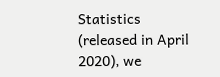Statistics (released in April 2020), we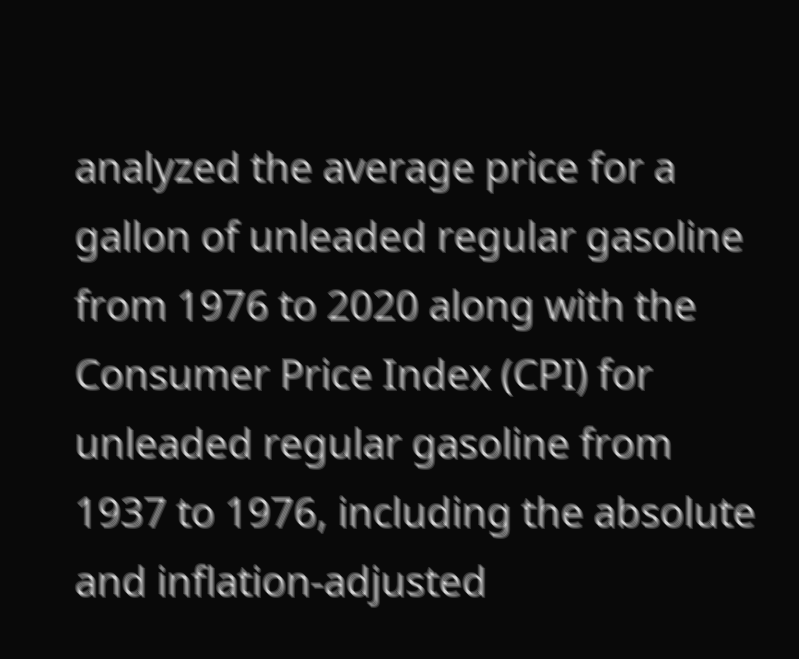analyzed the average price for a gallon of unleaded regular gasoline from 1976 to 2020 along with the Consumer Price Index (CPI) for unleaded regular gasoline from 1937 to 1976, including the absolute and inflation-adjusted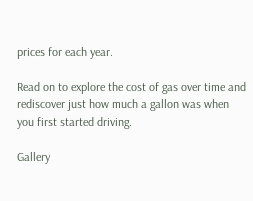prices for each year.

Read on to explore the cost of gas over time and rediscover just how much a gallon was when you first started driving.

Gallery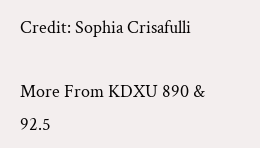Credit: Sophia Crisafulli

More From KDXU 890 & 92.5